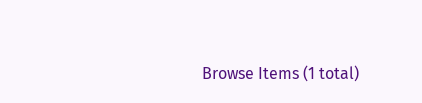Browse Items (1 total)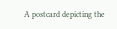A postcard depicting the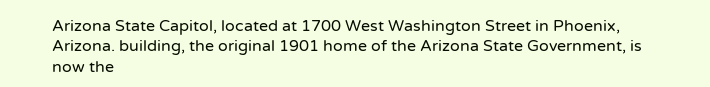Arizona State Capitol, located at 1700 West Washington Street in Phoenix, Arizona. building, the original 1901 home of the Arizona State Government, is now the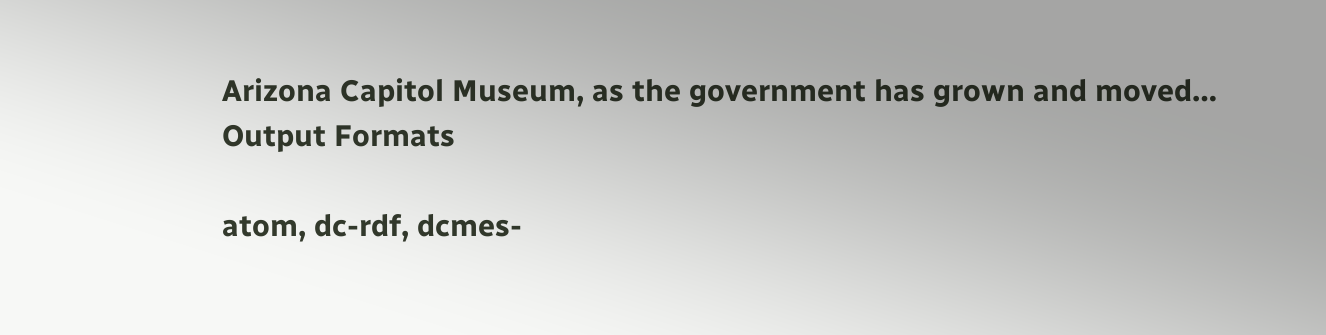Arizona Capitol Museum, as the government has grown and moved…
Output Formats

atom, dc-rdf, dcmes-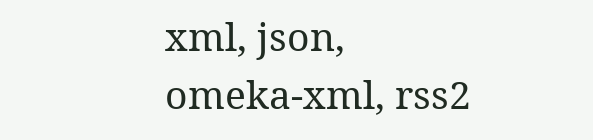xml, json, omeka-xml, rss2